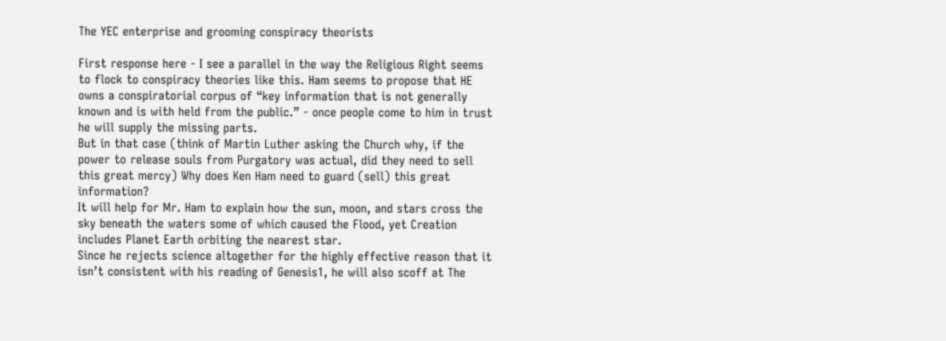The YEC enterprise and grooming conspiracy theorists

First response here - I see a parallel in the way the Religious Right seems to flock to conspiracy theories like this. Ham seems to propose that HE owns a conspiratorial corpus of “key information that is not generally known and is with held from the public.” - once people come to him in trust he will supply the missing parts.
But in that case (think of Martin Luther asking the Church why, if the power to release souls from Purgatory was actual, did they need to sell this great mercy) Why does Ken Ham need to guard (sell) this great information?
It will help for Mr. Ham to explain how the sun, moon, and stars cross the sky beneath the waters some of which caused the Flood, yet Creation includes Planet Earth orbiting the nearest star.
Since he rejects science altogether for the highly effective reason that it isn’t consistent with his reading of Genesis1, he will also scoff at The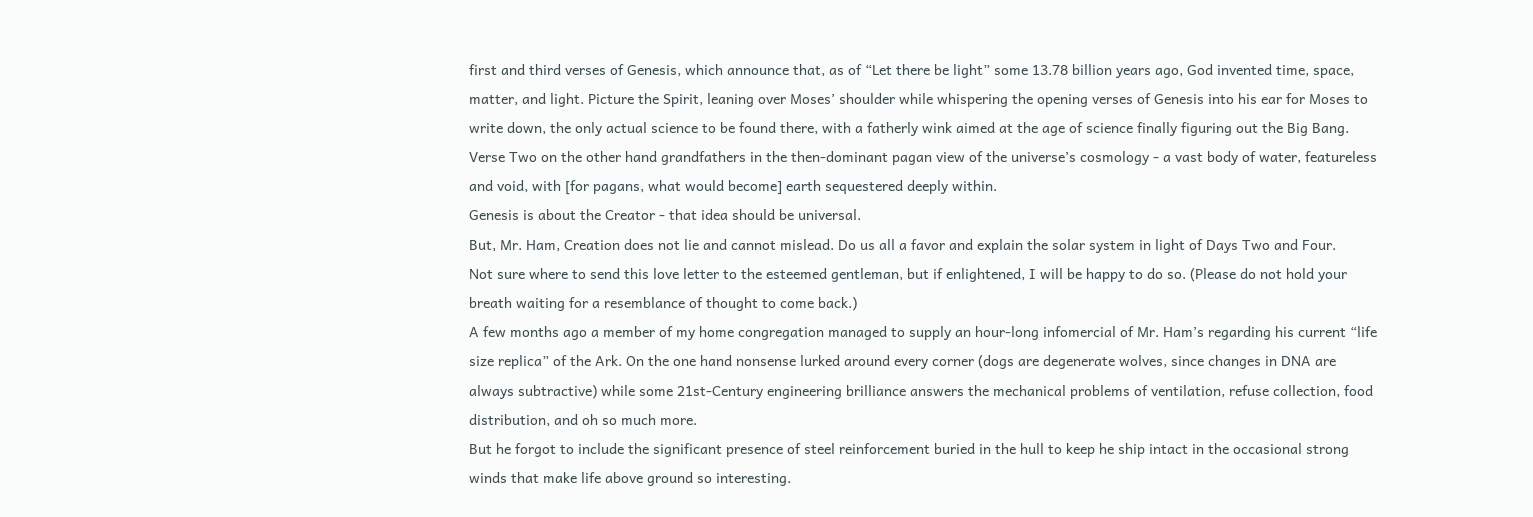first and third verses of Genesis, which announce that, as of “Let there be light” some 13.78 billion years ago, God invented time, space, matter, and light. Picture the Spirit, leaning over Moses’ shoulder while whispering the opening verses of Genesis into his ear for Moses to write down, the only actual science to be found there, with a fatherly wink aimed at the age of science finally figuring out the Big Bang.
Verse Two on the other hand grandfathers in the then-dominant pagan view of the universe’s cosmology - a vast body of water, featureless and void, with [for pagans, what would become] earth sequestered deeply within.
Genesis is about the Creator - that idea should be universal.
But, Mr. Ham, Creation does not lie and cannot mislead. Do us all a favor and explain the solar system in light of Days Two and Four.
Not sure where to send this love letter to the esteemed gentleman, but if enlightened, I will be happy to do so. (Please do not hold your breath waiting for a resemblance of thought to come back.)
A few months ago a member of my home congregation managed to supply an hour-long infomercial of Mr. Ham’s regarding his current “life size replica” of the Ark. On the one hand nonsense lurked around every corner (dogs are degenerate wolves, since changes in DNA are always subtractive) while some 21st-Century engineering brilliance answers the mechanical problems of ventilation, refuse collection, food distribution, and oh so much more.
But he forgot to include the significant presence of steel reinforcement buried in the hull to keep he ship intact in the occasional strong winds that make life above ground so interesting.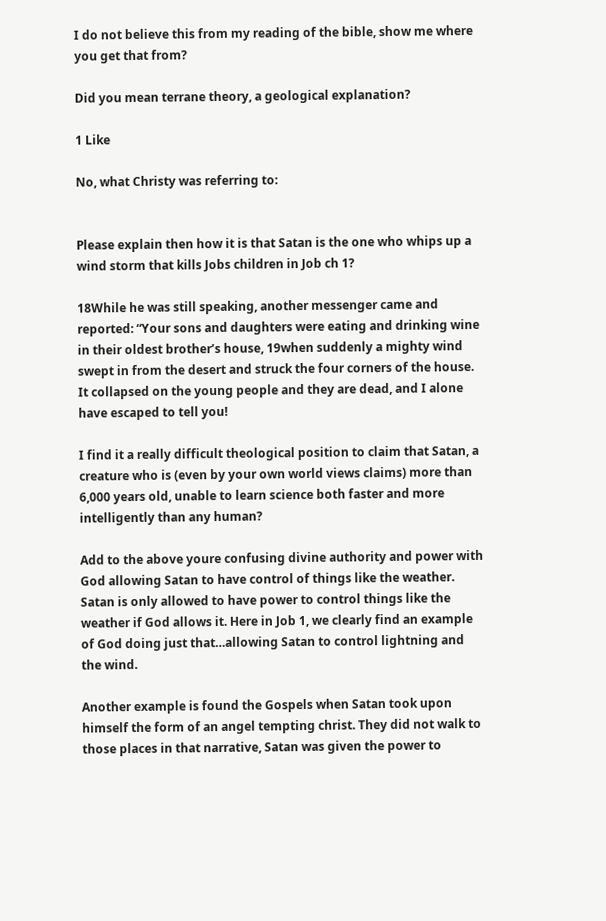I do not believe this from my reading of the bible, show me where you get that from?

Did you mean terrane theory, a geological explanation?

1 Like

No, what Christy was referring to:


Please explain then how it is that Satan is the one who whips up a wind storm that kills Jobs children in Job ch 1?

18While he was still speaking, another messenger came and reported: “Your sons and daughters were eating and drinking wine in their oldest brother’s house, 19when suddenly a mighty wind swept in from the desert and struck the four corners of the house. It collapsed on the young people and they are dead, and I alone have escaped to tell you!

I find it a really difficult theological position to claim that Satan, a creature who is (even by your own world views claims) more than 6,000 years old, unable to learn science both faster and more intelligently than any human?

Add to the above youre confusing divine authority and power with God allowing Satan to have control of things like the weather. Satan is only allowed to have power to control things like the weather if God allows it. Here in Job 1, we clearly find an example of God doing just that…allowing Satan to control lightning and the wind.

Another example is found the Gospels when Satan took upon himself the form of an angel tempting christ. They did not walk to those places in that narrative, Satan was given the power to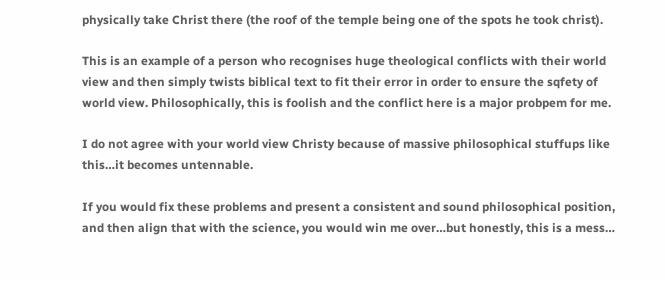physically take Christ there (the roof of the temple being one of the spots he took christ).

This is an example of a person who recognises huge theological conflicts with their world view and then simply twists biblical text to fit their error in order to ensure the sqfety of world view. Philosophically, this is foolish and the conflict here is a major probpem for me.

I do not agree with your world view Christy because of massive philosophical stuffups like this…it becomes untennable.

If you would fix these problems and present a consistent and sound philosophical position, and then align that with the science, you would win me over…but honestly, this is a mess…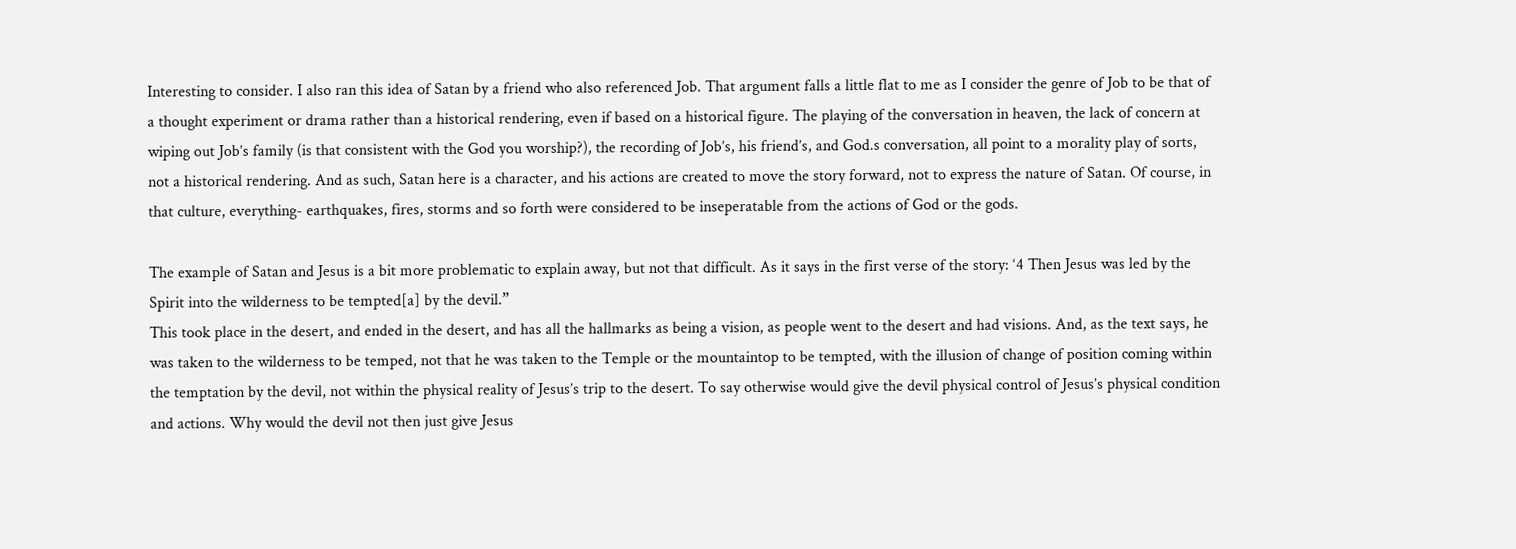Interesting to consider. I also ran this idea of Satan by a friend who also referenced Job. That argument falls a little flat to me as I consider the genre of Job to be that of a thought experiment or drama rather than a historical rendering, even if based on a historical figure. The playing of the conversation in heaven, the lack of concern at wiping out Job’s family (is that consistent with the God you worship?), the recording of Job’s, his friend’s, and God.s conversation, all point to a morality play of sorts, not a historical rendering. And as such, Satan here is a character, and his actions are created to move the story forward, not to express the nature of Satan. Of course, in that culture, everything- earthquakes, fires, storms and so forth were considered to be inseperatable from the actions of God or the gods.

The example of Satan and Jesus is a bit more problematic to explain away, but not that difficult. As it says in the first verse of the story: ‘4 Then Jesus was led by the Spirit into the wilderness to be tempted[a] by the devil.”
This took place in the desert, and ended in the desert, and has all the hallmarks as being a vision, as people went to the desert and had visions. And, as the text says, he was taken to the wilderness to be temped, not that he was taken to the Temple or the mountaintop to be tempted, with the illusion of change of position coming within the temptation by the devil, not within the physical reality of Jesus’s trip to the desert. To say otherwise would give the devil physical control of Jesus’s physical condition and actions. Why would the devil not then just give Jesus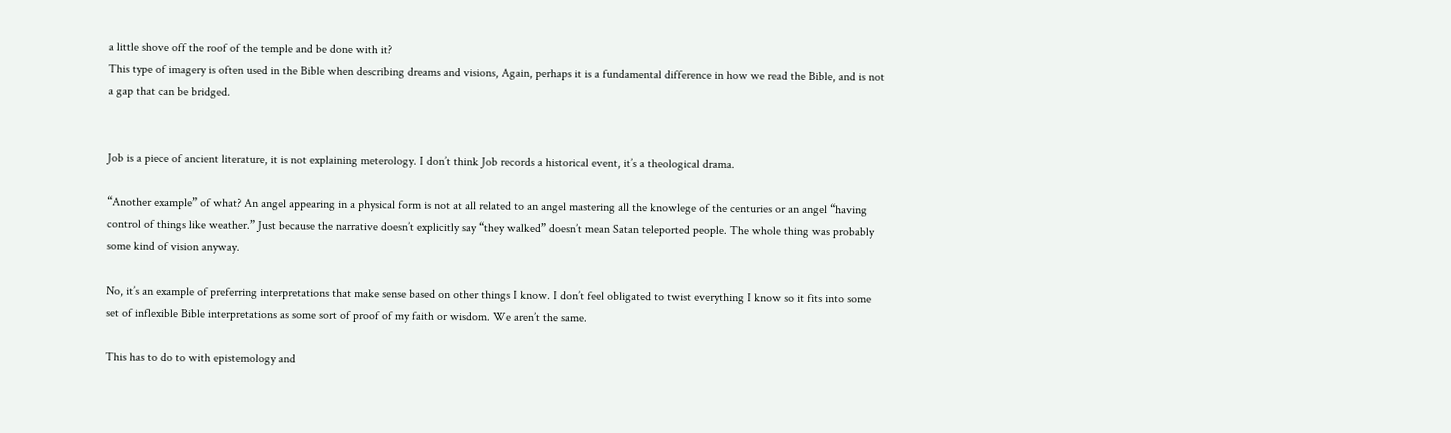a little shove off the roof of the temple and be done with it?
This type of imagery is often used in the Bible when describing dreams and visions, Again, perhaps it is a fundamental difference in how we read the Bible, and is not a gap that can be bridged.


Job is a piece of ancient literature, it is not explaining meterology. I don’t think Job records a historical event, it’s a theological drama.

“Another example” of what? An angel appearing in a physical form is not at all related to an angel mastering all the knowlege of the centuries or an angel “having control of things like weather.” Just because the narrative doesn’t explicitly say “they walked” doesn’t mean Satan teleported people. The whole thing was probably some kind of vision anyway.

No, it’s an example of preferring interpretations that make sense based on other things I know. I don’t feel obligated to twist everything I know so it fits into some set of inflexible Bible interpretations as some sort of proof of my faith or wisdom. We aren’t the same.

This has to do to with epistemology and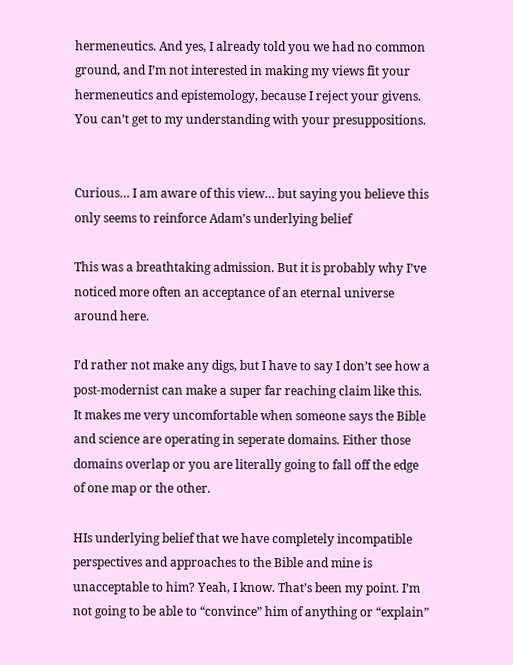hermeneutics. And yes, I already told you we had no common ground, and I’m not interested in making my views fit your hermeneutics and epistemology, because I reject your givens. You can’t get to my understanding with your presuppositions.


Curious… I am aware of this view… but saying you believe this only seems to reinforce Adam’s underlying belief

This was a breathtaking admission. But it is probably why I’ve noticed more often an acceptance of an eternal universe around here.

I’d rather not make any digs, but I have to say I don’t see how a post-modernist can make a super far reaching claim like this. It makes me very uncomfortable when someone says the Bible and science are operating in seperate domains. Either those domains overlap or you are literally going to fall off the edge of one map or the other.

HIs underlying belief that we have completely incompatible perspectives and approaches to the Bible and mine is unacceptable to him? Yeah, I know. That’s been my point. I’m not going to be able to “convince” him of anything or “explain”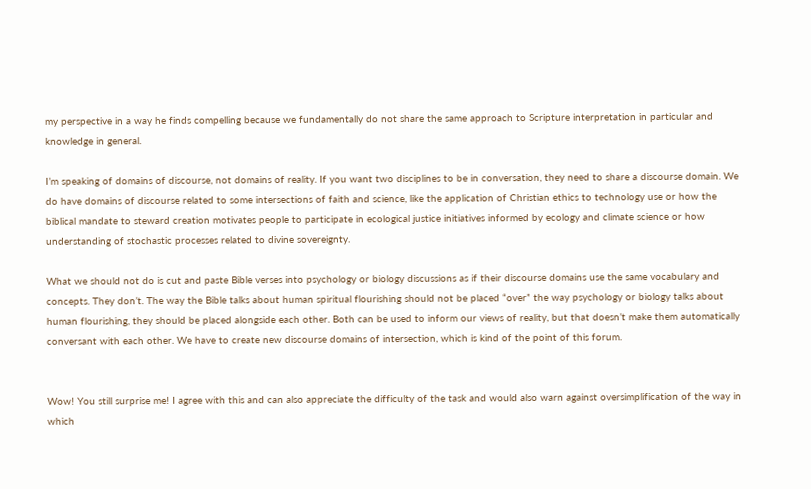my perspective in a way he finds compelling because we fundamentally do not share the same approach to Scripture interpretation in particular and knowledge in general.

I’m speaking of domains of discourse, not domains of reality. If you want two disciplines to be in conversation, they need to share a discourse domain. We do have domains of discourse related to some intersections of faith and science, like the application of Christian ethics to technology use or how the biblical mandate to steward creation motivates people to participate in ecological justice initiatives informed by ecology and climate science or how understanding of stochastic processes related to divine sovereignty.

What we should not do is cut and paste Bible verses into psychology or biology discussions as if their discourse domains use the same vocabulary and concepts. They don’t. The way the Bible talks about human spiritual flourishing should not be placed “over” the way psychology or biology talks about human flourishing, they should be placed alongside each other. Both can be used to inform our views of reality, but that doesn’t make them automatically conversant with each other. We have to create new discourse domains of intersection, which is kind of the point of this forum.


Wow! You still surprise me! I agree with this and can also appreciate the difficulty of the task and would also warn against oversimplification of the way in which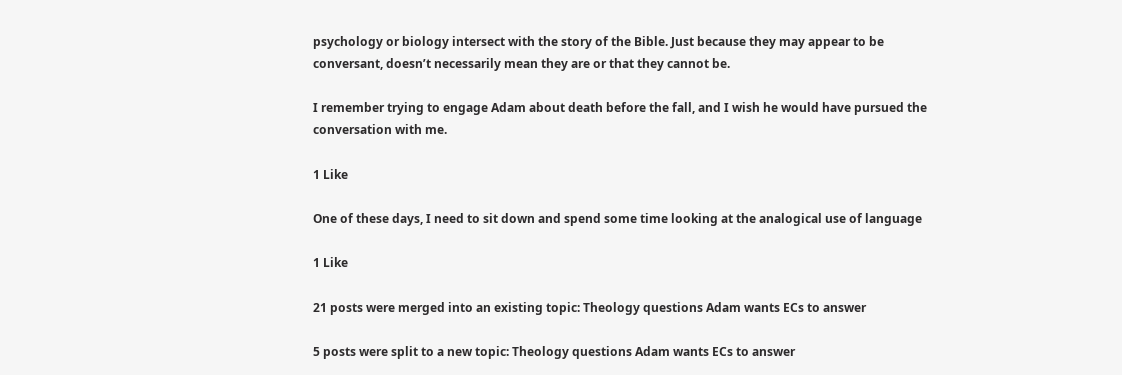psychology or biology intersect with the story of the Bible. Just because they may appear to be conversant, doesn’t necessarily mean they are or that they cannot be.

I remember trying to engage Adam about death before the fall, and I wish he would have pursued the conversation with me.

1 Like

One of these days, I need to sit down and spend some time looking at the analogical use of language

1 Like

21 posts were merged into an existing topic: Theology questions Adam wants ECs to answer

5 posts were split to a new topic: Theology questions Adam wants ECs to answer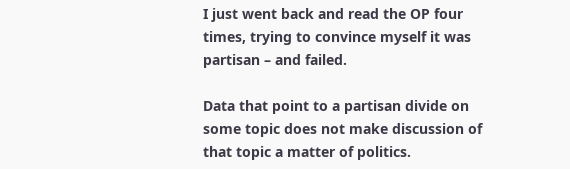I just went back and read the OP four times, trying to convince myself it was partisan – and failed.

Data that point to a partisan divide on some topic does not make discussion of that topic a matter of politics.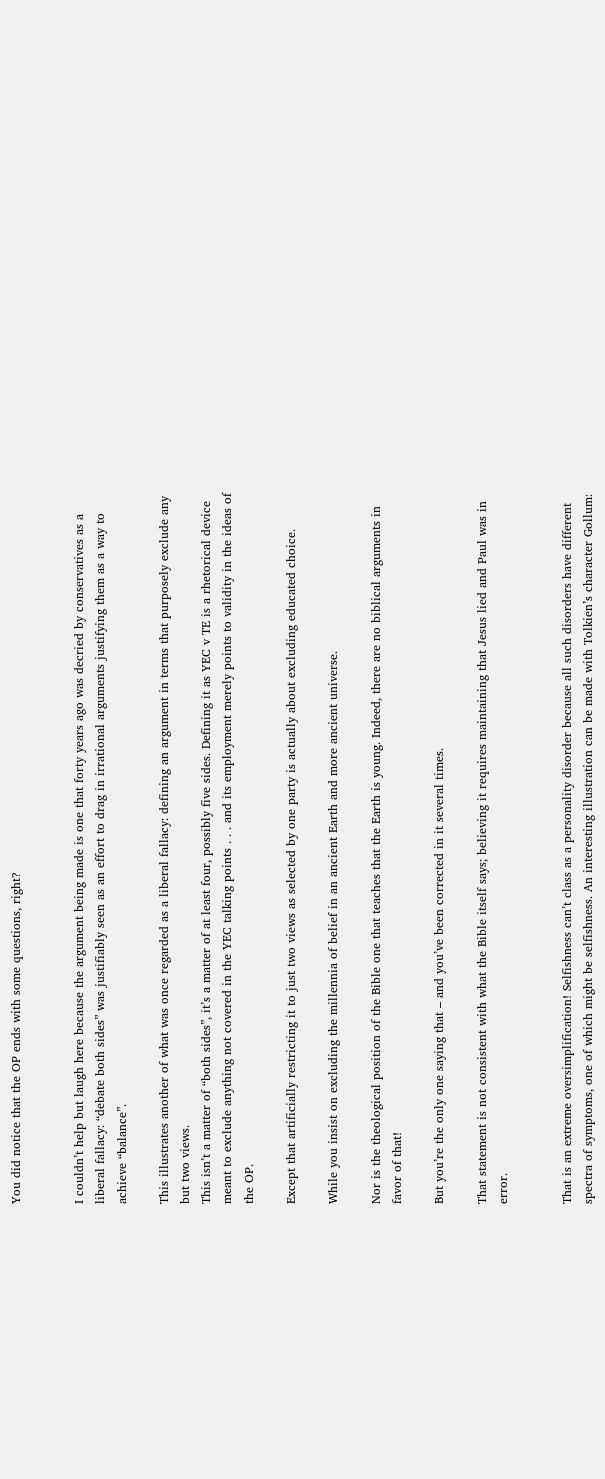You did notice that the OP ends with some questions, right?


I couldn’t help but laugh here because the argument being made is one that forty years ago was decried by conservatives as a liberal fallacy: “debate both sides” was justifiably seen as an effort to drag in irrational arguments justifying them as a way to achieve “balance”.

This illustrates another of what was once regarded as a liberal fallacy: defining an argument in terms that purposely exclude any but two views.
This isn’t a matter of “both sides”, it’s a matter of at least four, possibly five sides. Defining it as YEC v TE is a rhetorical device meant to exclude anything not covered in the YEC talking points . . . and its employment merely points to validity in the ideas of the OP.

Except that artificially restricting it to just two views as selected by one party is actually about excluding educated choice.

While you insist on excluding the millennia of belief in an ancient Earth and more ancient universe.

Nor is the theological position of the Bible one that teaches that the Earth is young. Indeed, there are no biblical arguments in favor of that!

But you’re the only one saying that – and you’ve been corrected in it several times.

That statement is not consistent with what the Bible itself says; believing it requires maintaining that Jesus lied and Paul was in error.


That is an extreme oversimplification! Selfishness can’t class as a personality disorder because all such disorders have different spectra of symptoms, one of which might be selfishness. An interesting illustration can be made with Tolkien’s character Gollum: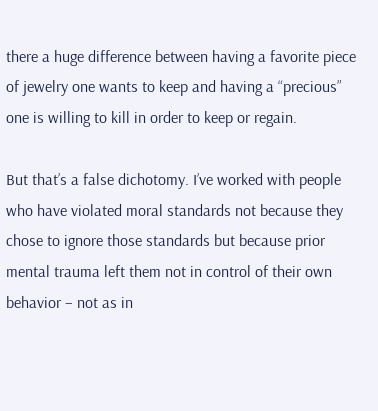there a huge difference between having a favorite piece of jewelry one wants to keep and having a “precious” one is willing to kill in order to keep or regain.

But that’s a false dichotomy. I’ve worked with people who have violated moral standards not because they chose to ignore those standards but because prior mental trauma left them not in control of their own behavior – not as in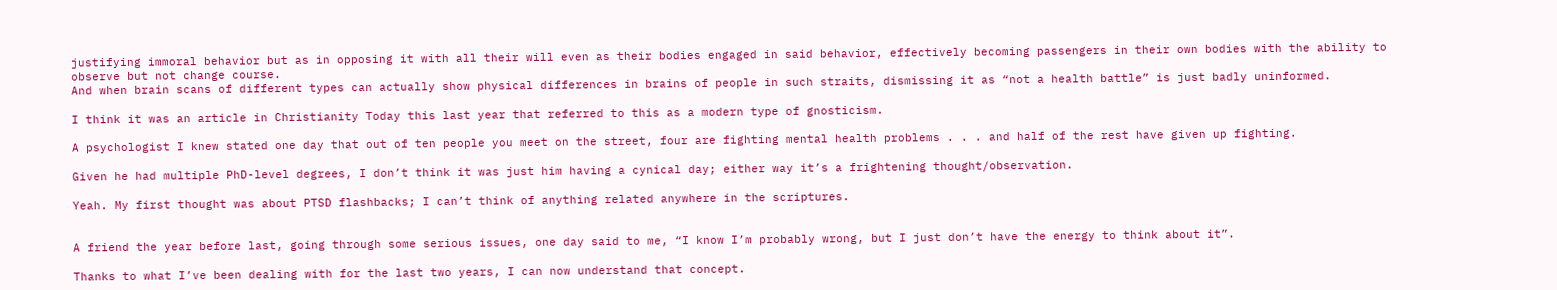justifying immoral behavior but as in opposing it with all their will even as their bodies engaged in said behavior, effectively becoming passengers in their own bodies with the ability to observe but not change course.
And when brain scans of different types can actually show physical differences in brains of people in such straits, dismissing it as “not a health battle” is just badly uninformed.

I think it was an article in Christianity Today this last year that referred to this as a modern type of gnosticism.

A psychologist I knew stated one day that out of ten people you meet on the street, four are fighting mental health problems . . . and half of the rest have given up fighting.

Given he had multiple PhD-level degrees, I don’t think it was just him having a cynical day; either way it’s a frightening thought/observation.

Yeah. My first thought was about PTSD flashbacks; I can’t think of anything related anywhere in the scriptures.


A friend the year before last, going through some serious issues, one day said to me, “I know I’m probably wrong, but I just don’t have the energy to think about it”.

Thanks to what I’ve been dealing with for the last two years, I can now understand that concept.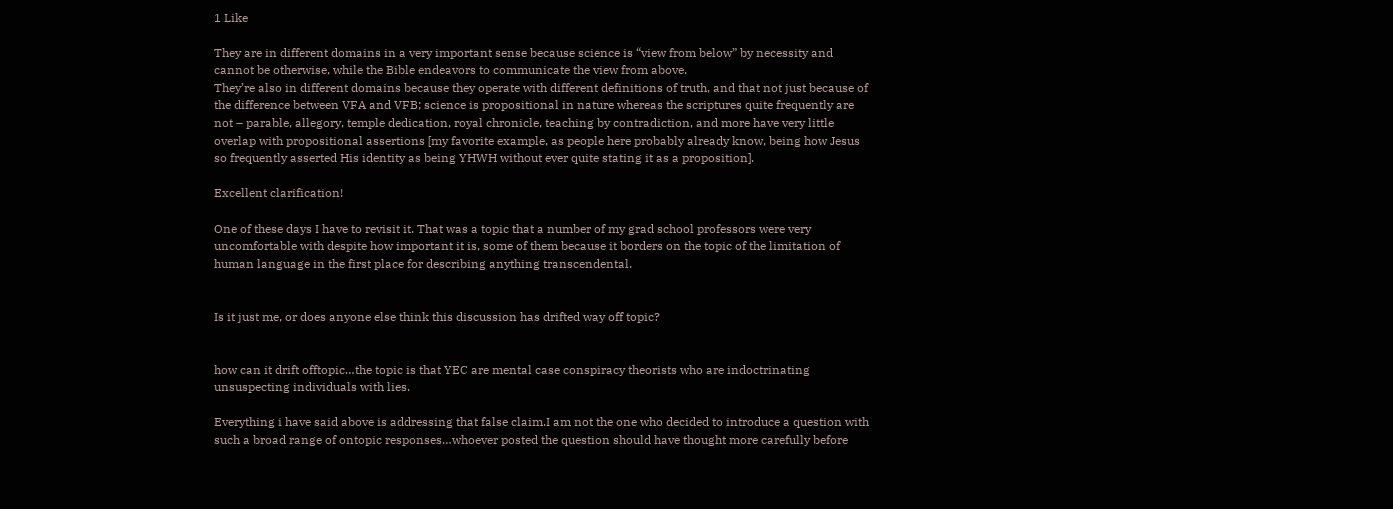1 Like

They are in different domains in a very important sense because science is “view from below” by necessity and cannot be otherwise, while the Bible endeavors to communicate the view from above.
They’re also in different domains because they operate with different definitions of truth, and that not just because of the difference between VFA and VFB; science is propositional in nature whereas the scriptures quite frequently are not – parable, allegory, temple dedication, royal chronicle, teaching by contradiction, and more have very little overlap with propositional assertions [my favorite example, as people here probably already know, being how Jesus so frequently asserted His identity as being YHWH without ever quite stating it as a proposition].

Excellent clarification!

One of these days I have to revisit it. That was a topic that a number of my grad school professors were very uncomfortable with despite how important it is, some of them because it borders on the topic of the limitation of human language in the first place for describing anything transcendental.


Is it just me, or does anyone else think this discussion has drifted way off topic?


how can it drift offtopic…the topic is that YEC are mental case conspiracy theorists who are indoctrinating unsuspecting individuals with lies.

Everything i have said above is addressing that false claim.I am not the one who decided to introduce a question with such a broad range of ontopic responses…whoever posted the question should have thought more carefully before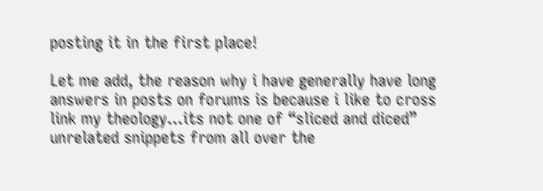posting it in the first place!

Let me add, the reason why i have generally have long answers in posts on forums is because i like to cross link my theology…its not one of “sliced and diced” unrelated snippets from all over the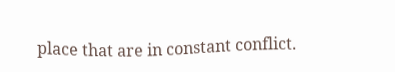place that are in constant conflict.